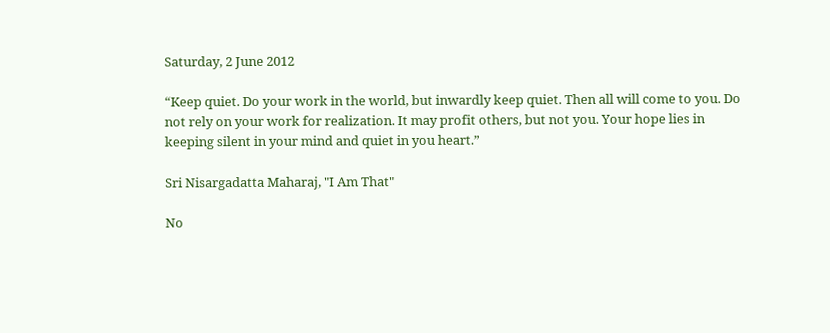Saturday, 2 June 2012

“Keep quiet. Do your work in the world, but inwardly keep quiet. Then all will come to you. Do not rely on your work for realization. It may profit others, but not you. Your hope lies in keeping silent in your mind and quiet in you heart.”

Sri Nisargadatta Maharaj, "I Am That"

No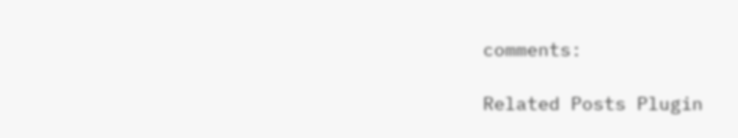comments:

Related Posts Plugin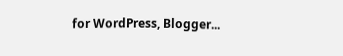for WordPress, Blogger...